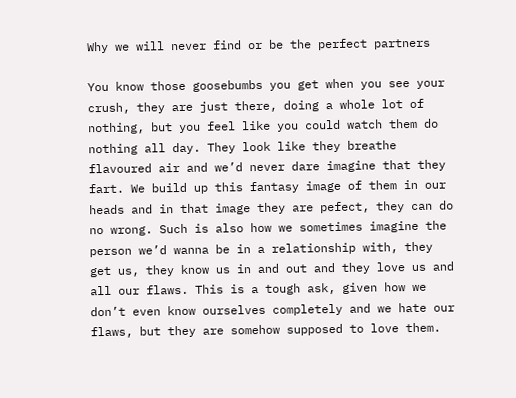Why we will never find or be the perfect partners

You know those goosebumbs you get when you see your crush, they are just there, doing a whole lot of nothing, but you feel like you could watch them do nothing all day. They look like they breathe flavoured air and we’d never dare imagine that they fart. We build up this fantasy image of them in our heads and in that image they are pefect, they can do no wrong. Such is also how we sometimes imagine the person we’d wanna be in a relationship with, they get us, they know us in and out and they love us and all our flaws. This is a tough ask, given how we don’t even know ourselves completely and we hate our flaws, but they are somehow supposed to love them.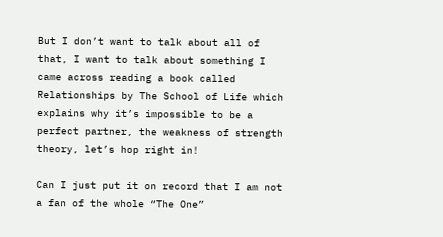But I don’t want to talk about all of that, I want to talk about something I came across reading a book called Relationships by The School of Life which explains why it’s impossible to be a perfect partner, the weakness of strength theory, let’s hop right in!

Can I just put it on record that I am not a fan of the whole “The One”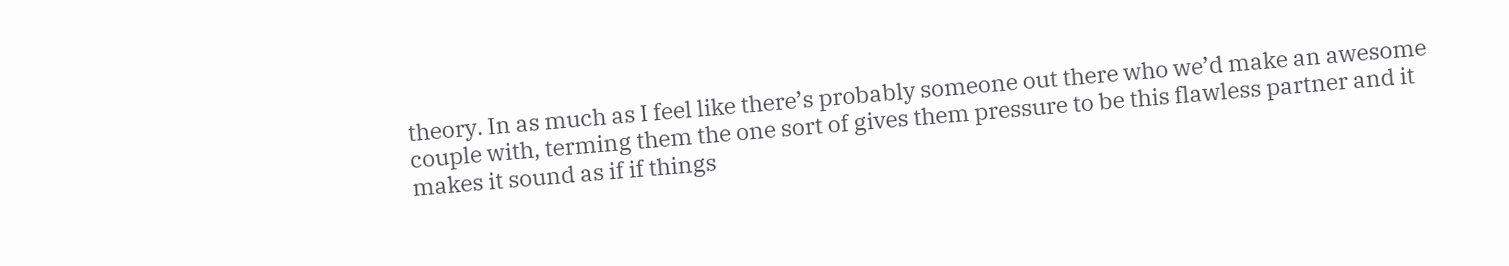theory. In as much as I feel like there’s probably someone out there who we’d make an awesome couple with, terming them the one sort of gives them pressure to be this flawless partner and it makes it sound as if if things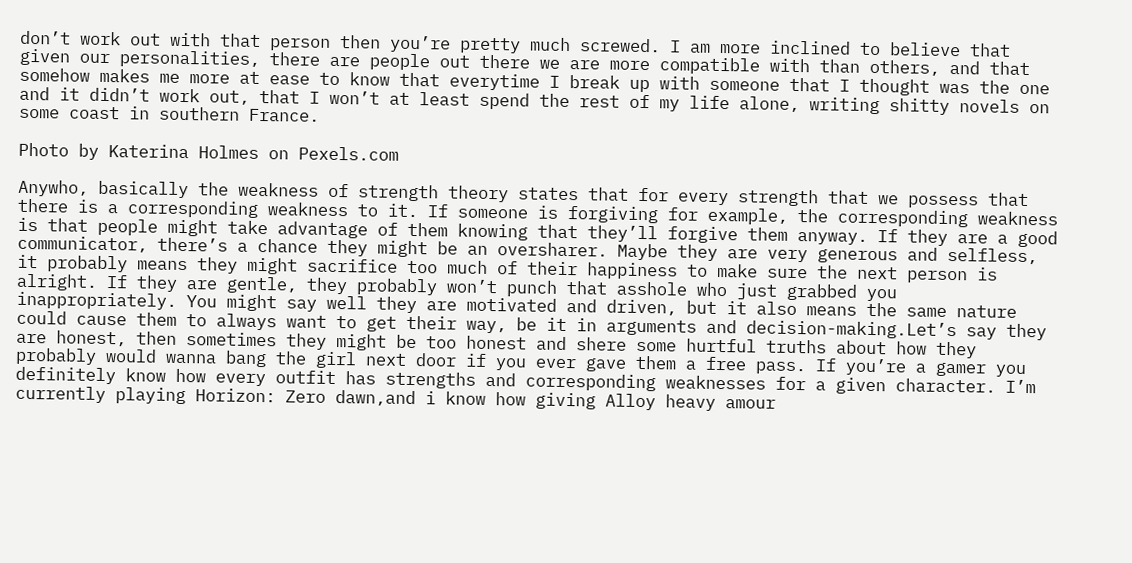don’t work out with that person then you’re pretty much screwed. I am more inclined to believe that given our personalities, there are people out there we are more compatible with than others, and that somehow makes me more at ease to know that everytime I break up with someone that I thought was the one and it didn’t work out, that I won’t at least spend the rest of my life alone, writing shitty novels on some coast in southern France.

Photo by Katerina Holmes on Pexels.com

Anywho, basically the weakness of strength theory states that for every strength that we possess that there is a corresponding weakness to it. If someone is forgiving for example, the corresponding weakness is that people might take advantage of them knowing that they’ll forgive them anyway. If they are a good communicator, there’s a chance they might be an oversharer. Maybe they are very generous and selfless, it probably means they might sacrifice too much of their happiness to make sure the next person is alright. If they are gentle, they probably won’t punch that asshole who just grabbed you inappropriately. You might say well they are motivated and driven, but it also means the same nature could cause them to always want to get their way, be it in arguments and decision-making.Let’s say they are honest, then sometimes they might be too honest and shere some hurtful truths about how they probably would wanna bang the girl next door if you ever gave them a free pass. If you’re a gamer you definitely know how every outfit has strengths and corresponding weaknesses for a given character. I’m currently playing Horizon: Zero dawn,and i know how giving Alloy heavy amour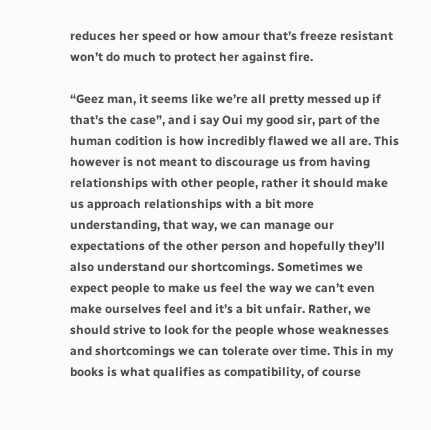reduces her speed or how amour that’s freeze resistant won’t do much to protect her against fire.

“Geez man, it seems like we’re all pretty messed up if that’s the case”, and i say Oui my good sir, part of the human codition is how incredibly flawed we all are. This however is not meant to discourage us from having relationships with other people, rather it should make us approach relationships with a bit more understanding, that way, we can manage our expectations of the other person and hopefully they’ll also understand our shortcomings. Sometimes we expect people to make us feel the way we can’t even make ourselves feel and it’s a bit unfair. Rather, we should strive to look for the people whose weaknesses and shortcomings we can tolerate over time. This in my books is what qualifies as compatibility, of course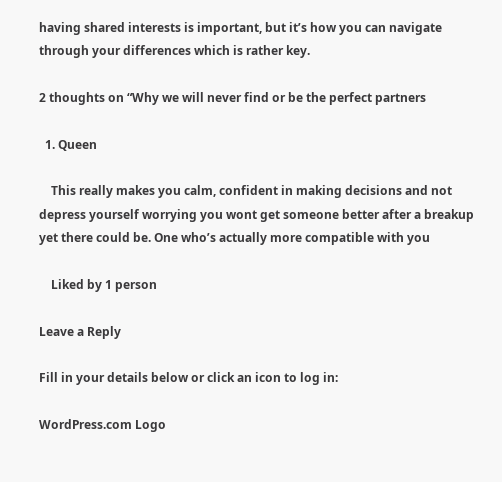having shared interests is important, but it’s how you can navigate through your differences which is rather key.

2 thoughts on “Why we will never find or be the perfect partners

  1. Queen

    This really makes you calm, confident in making decisions and not depress yourself worrying you wont get someone better after a breakup yet there could be. One who’s actually more compatible with you

    Liked by 1 person

Leave a Reply

Fill in your details below or click an icon to log in:

WordPress.com Logo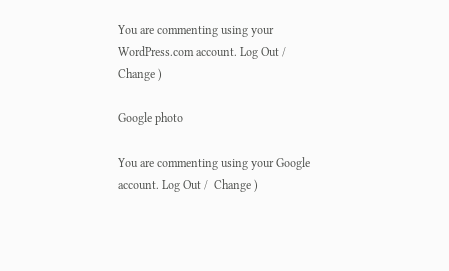You are commenting using your WordPress.com account. Log Out /  Change )

Google photo

You are commenting using your Google account. Log Out /  Change )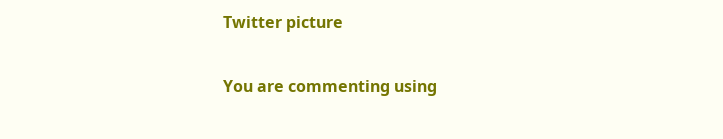Twitter picture

You are commenting using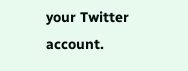your Twitter account.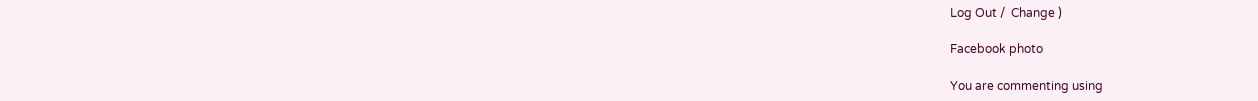Log Out /  Change )

Facebook photo

You are commenting using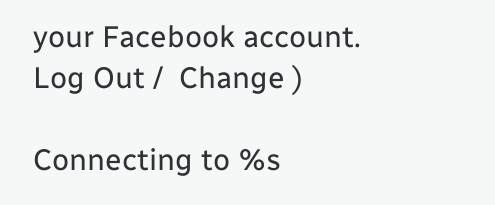your Facebook account. Log Out /  Change )

Connecting to %s